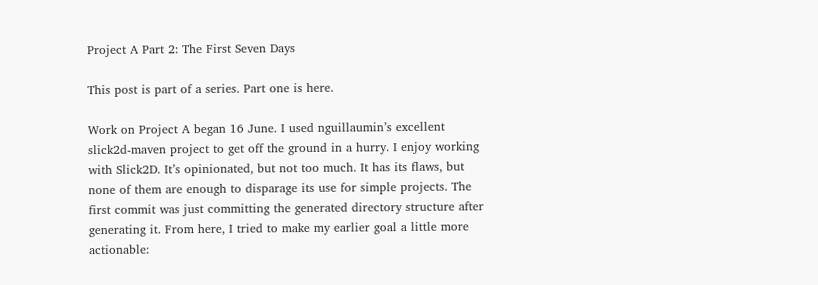Project A Part 2: The First Seven Days

This post is part of a series. Part one is here.

Work on Project A began 16 June. I used nguillaumin’s excellent slick2d-maven project to get off the ground in a hurry. I enjoy working with Slick2D. It’s opinionated, but not too much. It has its flaws, but none of them are enough to disparage its use for simple projects. The first commit was just committing the generated directory structure after generating it. From here, I tried to make my earlier goal a little more actionable: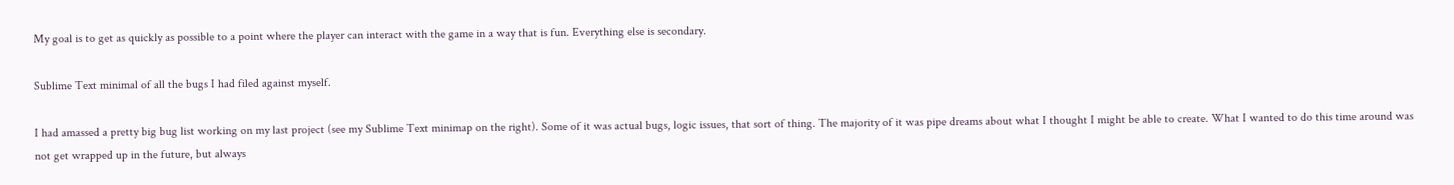My goal is to get as quickly as possible to a point where the player can interact with the game in a way that is fun. Everything else is secondary.

Sublime Text minimal of all the bugs I had filed against myself.

I had amassed a pretty big bug list working on my last project (see my Sublime Text minimap on the right). Some of it was actual bugs, logic issues, that sort of thing. The majority of it was pipe dreams about what I thought I might be able to create. What I wanted to do this time around was not get wrapped up in the future, but always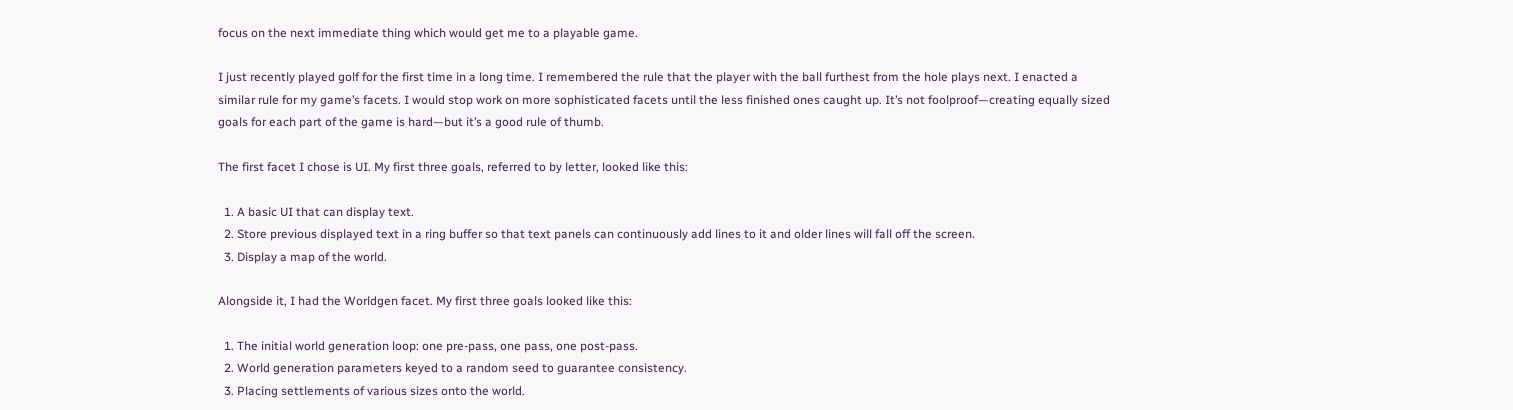focus on the next immediate thing which would get me to a playable game.

I just recently played golf for the first time in a long time. I remembered the rule that the player with the ball furthest from the hole plays next. I enacted a similar rule for my game’s facets. I would stop work on more sophisticated facets until the less finished ones caught up. It’s not foolproof—creating equally sized goals for each part of the game is hard—but it’s a good rule of thumb.

The first facet I chose is UI. My first three goals, referred to by letter, looked like this:

  1. A basic UI that can display text.
  2. Store previous displayed text in a ring buffer so that text panels can continuously add lines to it and older lines will fall off the screen.
  3. Display a map of the world.

Alongside it, I had the Worldgen facet. My first three goals looked like this:

  1. The initial world generation loop: one pre-pass, one pass, one post-pass.
  2. World generation parameters keyed to a random seed to guarantee consistency.
  3. Placing settlements of various sizes onto the world.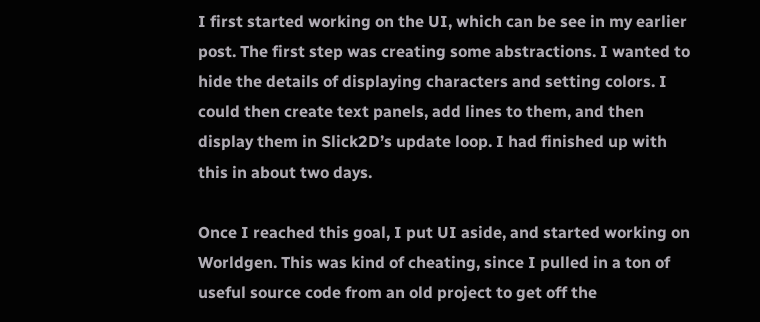I first started working on the UI, which can be see in my earlier post. The first step was creating some abstractions. I wanted to hide the details of displaying characters and setting colors. I could then create text panels, add lines to them, and then display them in Slick2D’s update loop. I had finished up with this in about two days.

Once I reached this goal, I put UI aside, and started working on Worldgen. This was kind of cheating, since I pulled in a ton of useful source code from an old project to get off the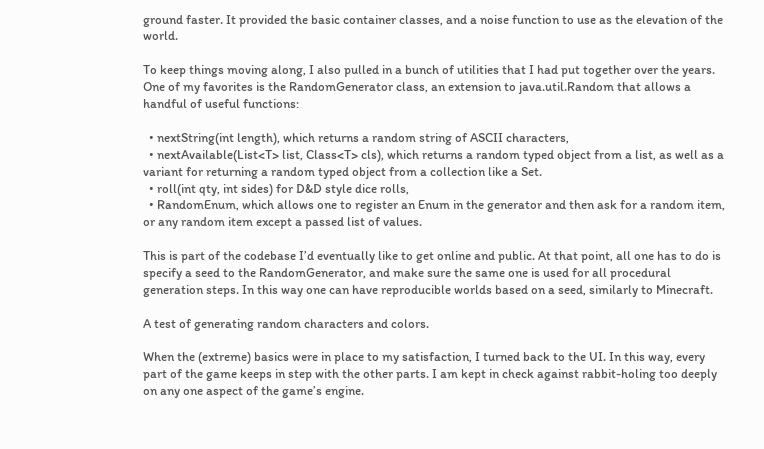ground faster. It provided the basic container classes, and a noise function to use as the elevation of the world.

To keep things moving along, I also pulled in a bunch of utilities that I had put together over the years. One of my favorites is the RandomGenerator class, an extension to java.util.Random that allows a handful of useful functions:

  • nextString(int length), which returns a random string of ASCII characters,
  • nextAvailable(List<T> list, Class<T> cls), which returns a random typed object from a list, as well as a variant for returning a random typed object from a collection like a Set.
  • roll(int qty, int sides) for D&D style dice rolls,
  • RandomEnum, which allows one to register an Enum in the generator and then ask for a random item, or any random item except a passed list of values.

This is part of the codebase I’d eventually like to get online and public. At that point, all one has to do is specify a seed to the RandomGenerator, and make sure the same one is used for all procedural generation steps. In this way one can have reproducible worlds based on a seed, similarly to Minecraft.

A test of generating random characters and colors.

When the (extreme) basics were in place to my satisfaction, I turned back to the UI. In this way, every part of the game keeps in step with the other parts. I am kept in check against rabbit-holing too deeply on any one aspect of the game’s engine.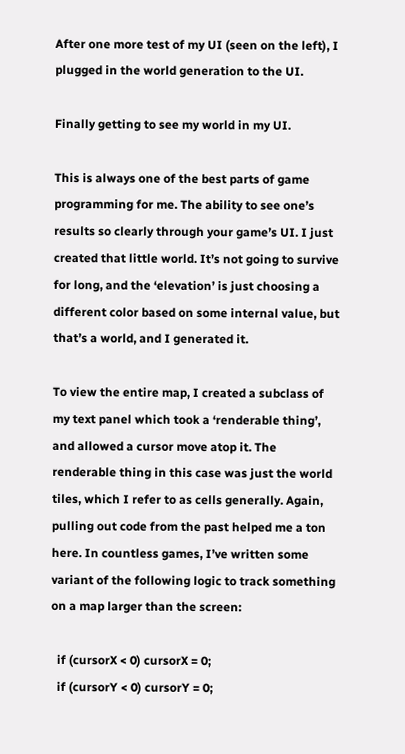After one more test of my UI (seen on the left), I plugged in the world generation to the UI.

Finally getting to see my world in my UI.

This is always one of the best parts of game programming for me. The ability to see one’s results so clearly through your game’s UI. I just created that little world. It’s not going to survive for long, and the ‘elevation’ is just choosing a different color based on some internal value, but that’s a world, and I generated it.

To view the entire map, I created a subclass of my text panel which took a ‘renderable thing’, and allowed a cursor move atop it. The renderable thing in this case was just the world tiles, which I refer to as cells generally. Again, pulling out code from the past helped me a ton here. In countless games, I’ve written some variant of the following logic to track something on a map larger than the screen:

  if (cursorX < 0) cursorX = 0;
  if (cursorY < 0) cursorY = 0;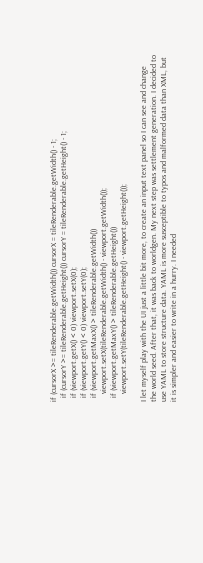if (cursorX >= tileRenderable.getWidth()) cursorX = tileRenderable.getWidth() - 1;
  if (cursorY >= tileRenderable.getHeight()) cursorY = tileRenderable.getHeight() - 1;
  if (viewport.getX() < 0) viewport.setX(0);
  if (viewport.getY() < 0) viewport.setY(0);
  if (viewport.getMaxX() > tileRenderable.getWidth())
    viewport.setX(tileRenderable.getWidth() - viewport.getWidth());
  if (viewport.getMaxY() > tileRenderable.getHeight())
    viewport.setY(tileRenderable.getHeight() - viewport.getHeight());

I let myself play with the UI just a little bit more, to create an input text panel so I can see and change the world seed. After that, it was back to worldgen. My next step was settlement generation. I decided to use YAML to store structure data. YAML is more susceptible to typos and malformed data than XML, but it is simpler and easier to write in a hurry. I needed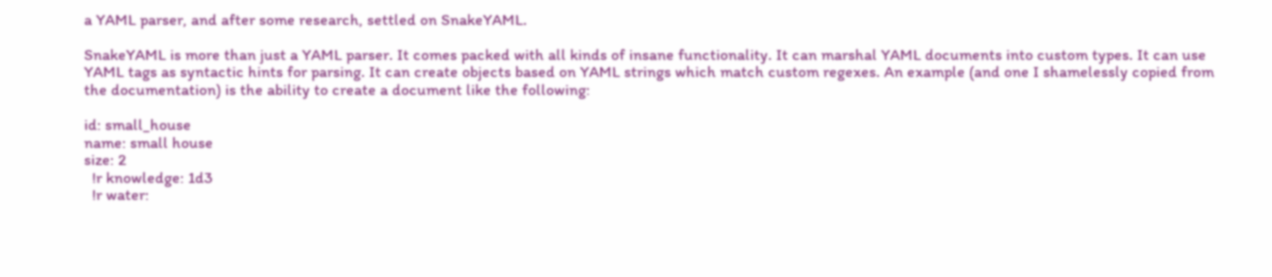a YAML parser, and after some research, settled on SnakeYAML.

SnakeYAML is more than just a YAML parser. It comes packed with all kinds of insane functionality. It can marshal YAML documents into custom types. It can use YAML tags as syntactic hints for parsing. It can create objects based on YAML strings which match custom regexes. An example (and one I shamelessly copied from the documentation) is the ability to create a document like the following:

id: small_house
name: small house
size: 2
  !r knowledge: 1d3
  !r water: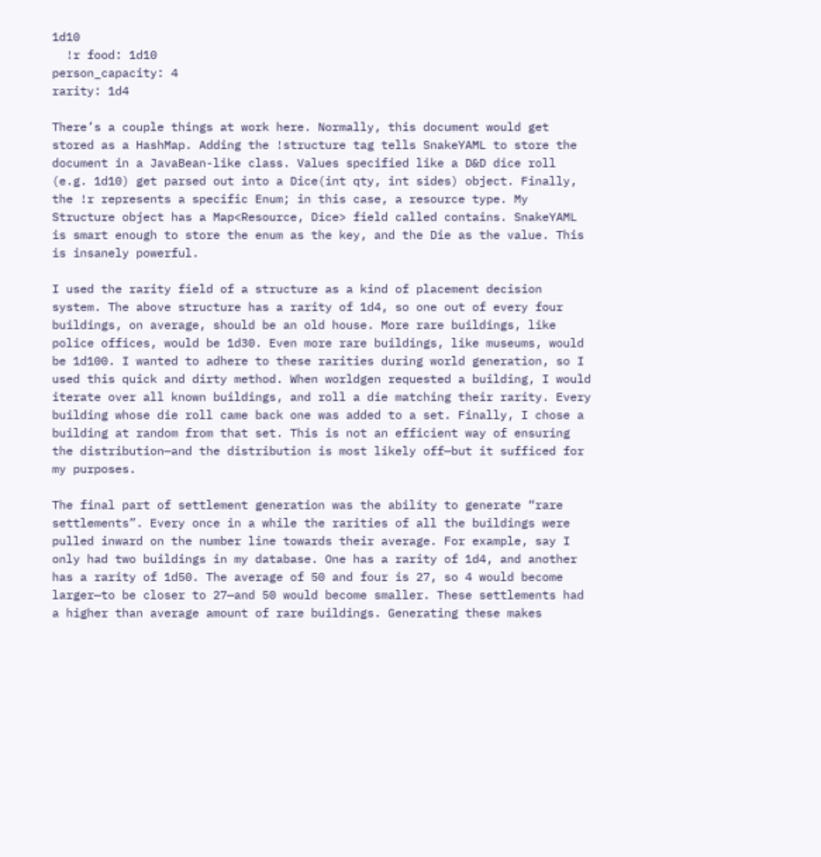1d10
  !r food: 1d10
person_capacity: 4
rarity: 1d4

There’s a couple things at work here. Normally, this document would get stored as a HashMap. Adding the !structure tag tells SnakeYAML to store the document in a JavaBean-like class. Values specified like a D&D dice roll (e.g. 1d10) get parsed out into a Dice(int qty, int sides) object. Finally, the !r represents a specific Enum; in this case, a resource type. My Structure object has a Map<Resource, Dice> field called contains. SnakeYAML is smart enough to store the enum as the key, and the Die as the value. This is insanely powerful.

I used the rarity field of a structure as a kind of placement decision system. The above structure has a rarity of 1d4, so one out of every four buildings, on average, should be an old house. More rare buildings, like police offices, would be 1d30. Even more rare buildings, like museums, would be 1d100. I wanted to adhere to these rarities during world generation, so I used this quick and dirty method. When worldgen requested a building, I would iterate over all known buildings, and roll a die matching their rarity. Every building whose die roll came back one was added to a set. Finally, I chose a building at random from that set. This is not an efficient way of ensuring the distribution—and the distribution is most likely off—but it sufficed for my purposes.

The final part of settlement generation was the ability to generate “rare settlements”. Every once in a while the rarities of all the buildings were pulled inward on the number line towards their average. For example, say I only had two buildings in my database. One has a rarity of 1d4, and another has a rarity of 1d50. The average of 50 and four is 27, so 4 would become larger—to be closer to 27—and 50 would become smaller. These settlements had a higher than average amount of rare buildings. Generating these makes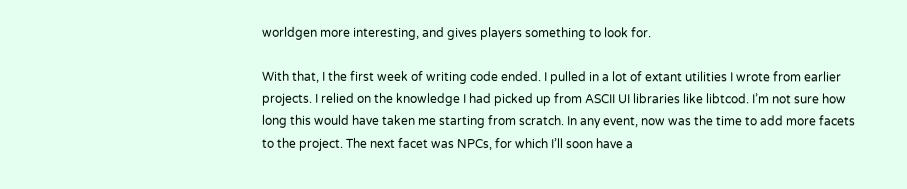worldgen more interesting, and gives players something to look for.

With that, I the first week of writing code ended. I pulled in a lot of extant utilities I wrote from earlier projects. I relied on the knowledge I had picked up from ASCII UI libraries like libtcod. I’m not sure how long this would have taken me starting from scratch. In any event, now was the time to add more facets to the project. The next facet was NPCs, for which I’ll soon have a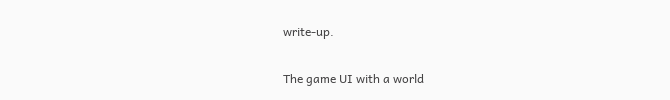write-up.

The game UI with a world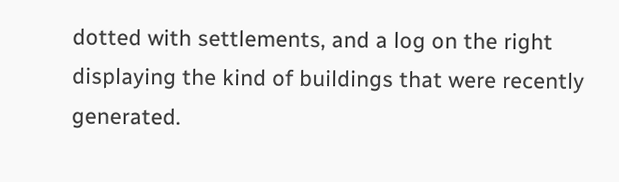dotted with settlements, and a log on the right displaying the kind of buildings that were recently generated.